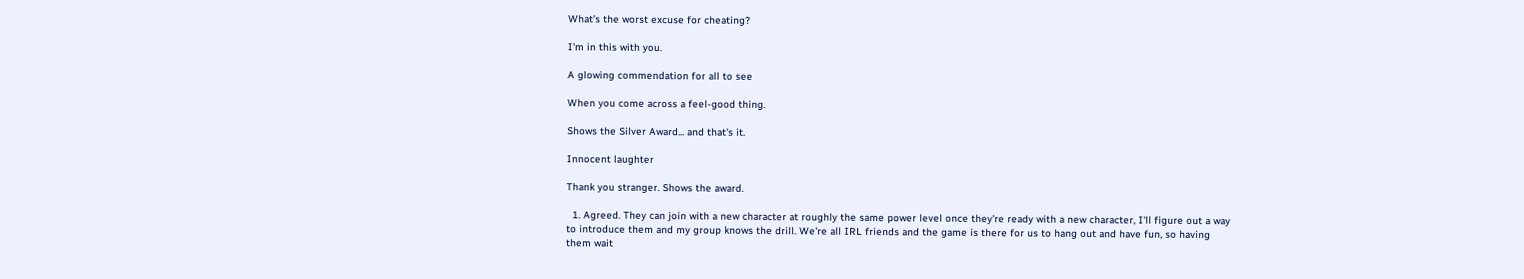What’s the worst excuse for cheating?

I'm in this with you.

A glowing commendation for all to see

When you come across a feel-good thing.

Shows the Silver Award... and that's it.

Innocent laughter

Thank you stranger. Shows the award.

  1. Agreed. They can join with a new character at roughly the same power level once they're ready with a new character, I'll figure out a way to introduce them and my group knows the drill. We're all IRL friends and the game is there for us to hang out and have fun, so having them wait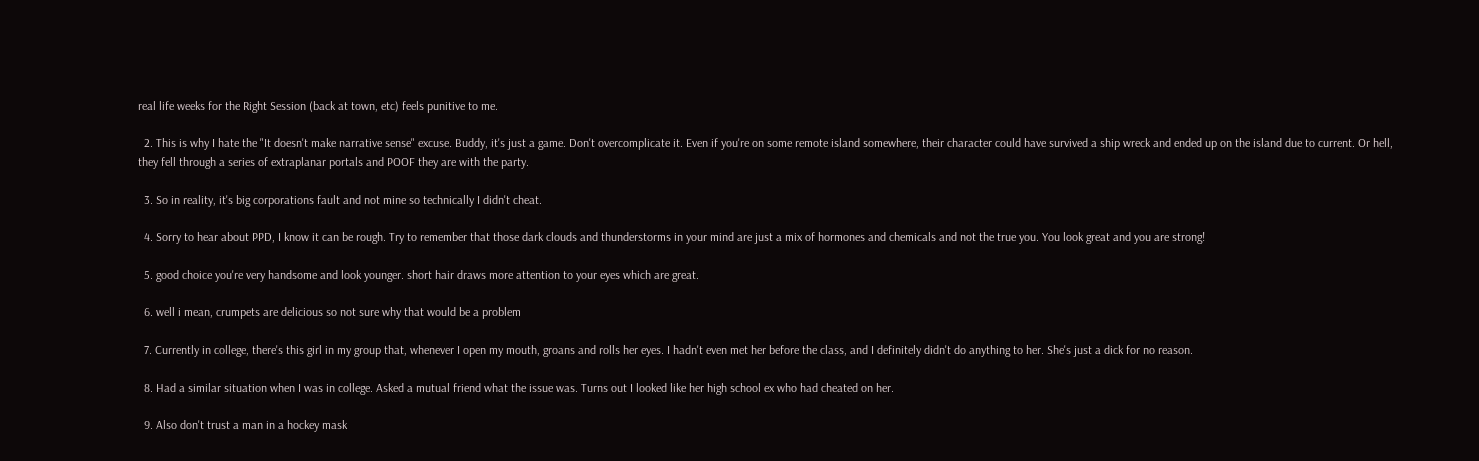real life weeks for the Right Session (back at town, etc) feels punitive to me.

  2. This is why I hate the "It doesn't make narrative sense" excuse. Buddy, it's just a game. Don't overcomplicate it. Even if you're on some remote island somewhere, their character could have survived a ship wreck and ended up on the island due to current. Or hell, they fell through a series of extraplanar portals and POOF they are with the party.

  3. So in reality, it's big corporations fault and not mine so technically I didn't cheat.

  4. Sorry to hear about PPD, I know it can be rough. Try to remember that those dark clouds and thunderstorms in your mind are just a mix of hormones and chemicals and not the true you. You look great and you are strong!

  5. good choice you're very handsome and look younger. short hair draws more attention to your eyes which are great.

  6. well i mean, crumpets are delicious so not sure why that would be a problem

  7. Currently in college, there's this girl in my group that, whenever I open my mouth, groans and rolls her eyes. I hadn't even met her before the class, and I definitely didn't do anything to her. She's just a dick for no reason.

  8. Had a similar situation when I was in college. Asked a mutual friend what the issue was. Turns out I looked like her high school ex who had cheated on her.

  9. Also don't trust a man in a hockey mask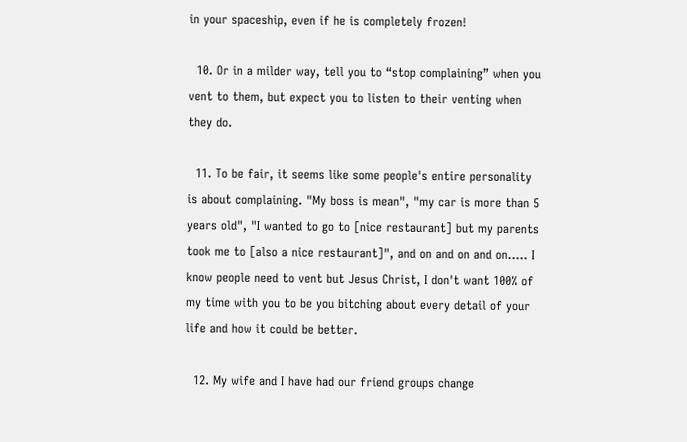in your spaceship, even if he is completely frozen!

  10. Or in a milder way, tell you to “stop complaining” when you vent to them, but expect you to listen to their venting when they do.

  11. To be fair, it seems like some people's entire personality is about complaining. "My boss is mean", "my car is more than 5 years old", "I wanted to go to [nice restaurant] but my parents took me to [also a nice restaurant]", and on and on and on..... I know people need to vent but Jesus Christ, I don't want 100% of my time with you to be you bitching about every detail of your life and how it could be better.

  12. My wife and I have had our friend groups change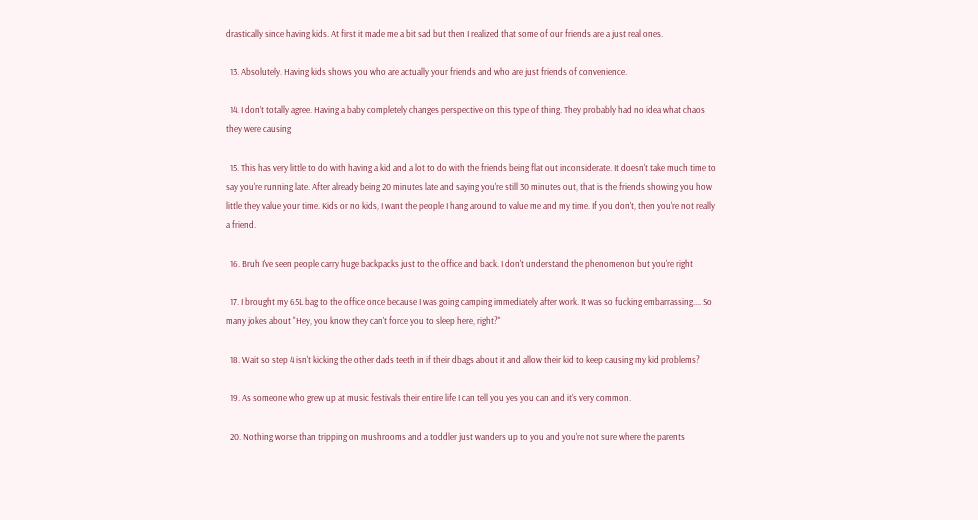drastically since having kids. At first it made me a bit sad but then I realized that some of our friends are a just real ones.

  13. Absolutely. Having kids shows you who are actually your friends and who are just friends of convenience.

  14. I don’t totally agree. Having a baby completely changes perspective on this type of thing. They probably had no idea what chaos they were causing

  15. This has very little to do with having a kid and a lot to do with the friends being flat out inconsiderate. It doesn't take much time to say you're running late. After already being 20 minutes late and saying you're still 30 minutes out, that is the friends showing you how little they value your time. Kids or no kids, I want the people I hang around to value me and my time. If you don't, then you're not really a friend.

  16. Bruh I've seen people carry huge backpacks just to the office and back. I don't understand the phenomenon but you're right

  17. I brought my 65L bag to the office once because I was going camping immediately after work. It was so fucking embarrassing.... So many jokes about "Hey, you know they can't force you to sleep here, right?"

  18. Wait so step 4 isn't kicking the other dads teeth in if their dbags about it and allow their kid to keep causing my kid problems?

  19. As someone who grew up at music festivals their entire life I can tell you yes you can and it's very common.

  20. Nothing worse than tripping on mushrooms and a toddler just wanders up to you and you're not sure where the parents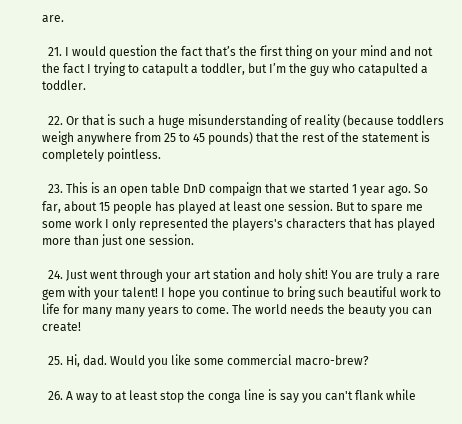are.

  21. I would question the fact that’s the first thing on your mind and not the fact I trying to catapult a toddler, but I’m the guy who catapulted a toddler.

  22. Or that is such a huge misunderstanding of reality (because toddlers weigh anywhere from 25 to 45 pounds) that the rest of the statement is completely pointless.

  23. This is an open table DnD compaign that we started 1 year ago. So far, about 15 people has played at least one session. But to spare me some work I only represented the players's characters that has played more than just one session.

  24. Just went through your art station and holy shit! You are truly a rare gem with your talent! I hope you continue to bring such beautiful work to life for many many years to come. The world needs the beauty you can create!

  25. Hi, dad. Would you like some commercial macro-brew?

  26. A way to at least stop the conga line is say you can't flank while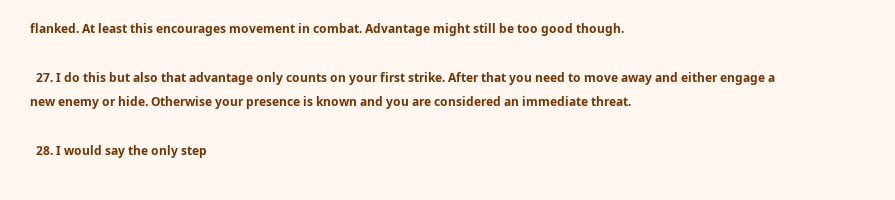flanked. At least this encourages movement in combat. Advantage might still be too good though.

  27. I do this but also that advantage only counts on your first strike. After that you need to move away and either engage a new enemy or hide. Otherwise your presence is known and you are considered an immediate threat.

  28. I would say the only step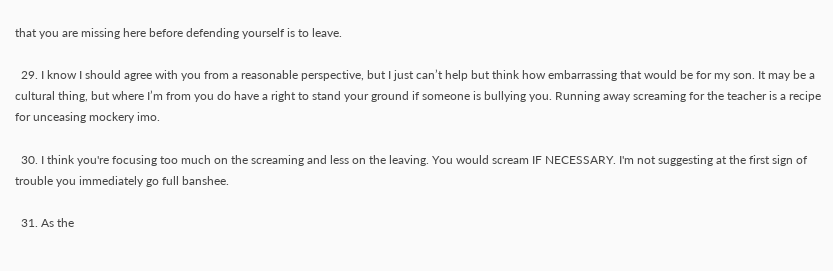that you are missing here before defending yourself is to leave.

  29. I know I should agree with you from a reasonable perspective, but I just can’t help but think how embarrassing that would be for my son. It may be a cultural thing, but where I’m from you do have a right to stand your ground if someone is bullying you. Running away screaming for the teacher is a recipe for unceasing mockery imo.

  30. I think you're focusing too much on the screaming and less on the leaving. You would scream IF NECESSARY. I'm not suggesting at the first sign of trouble you immediately go full banshee.

  31. As the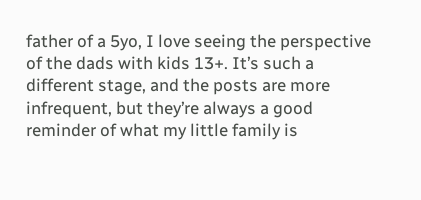father of a 5yo, I love seeing the perspective of the dads with kids 13+. It’s such a different stage, and the posts are more infrequent, but they’re always a good reminder of what my little family is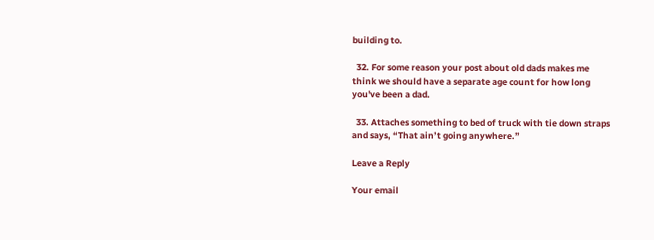building to.

  32. For some reason your post about old dads makes me think we should have a separate age count for how long you've been a dad.

  33. Attaches something to bed of truck with tie down straps and says, “That ain’t going anywhere.”

Leave a Reply

Your email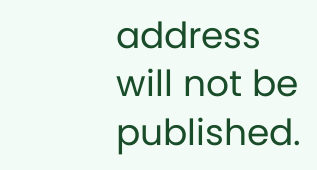address will not be published.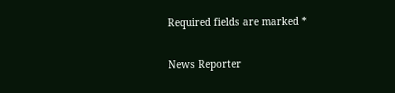Required fields are marked *

News Reporter